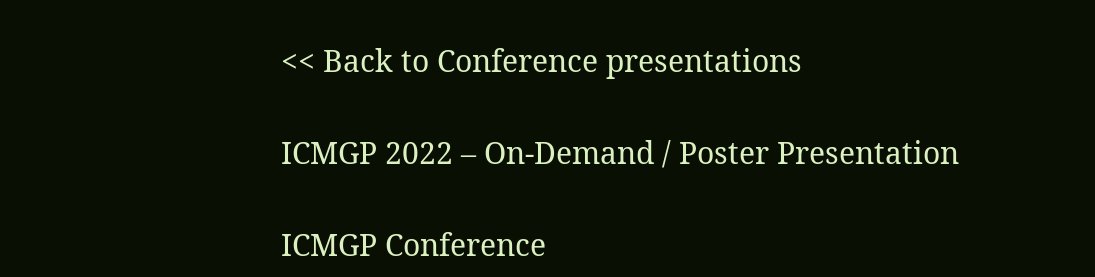<< Back to Conference presentations

ICMGP 2022 – On-Demand / Poster Presentation

ICMGP Conference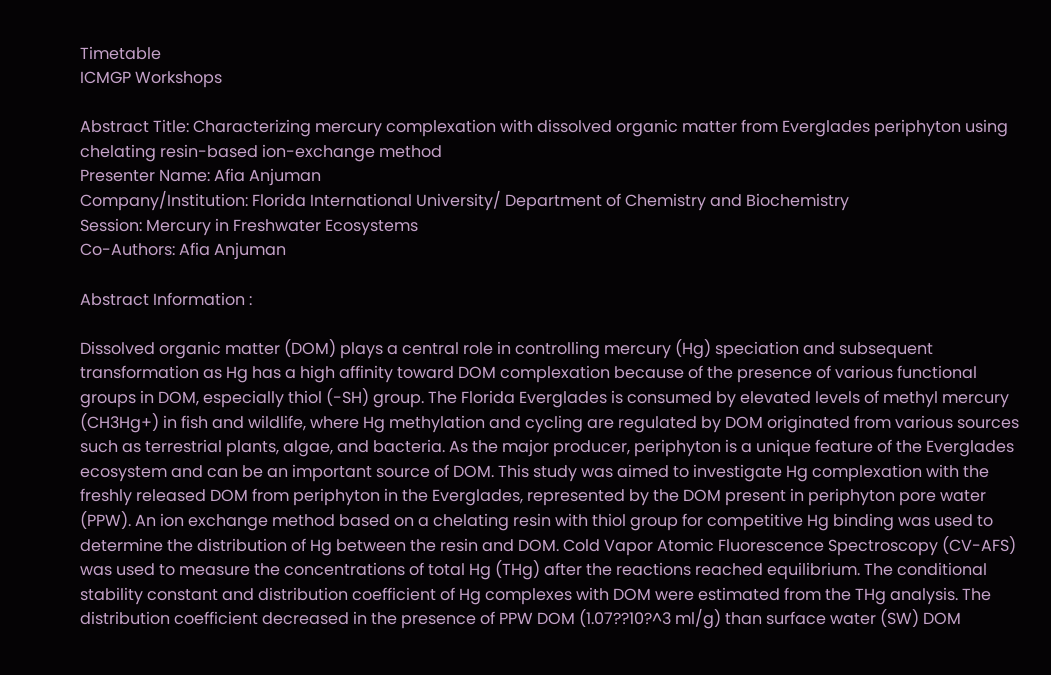Timetable
ICMGP Workshops

Abstract Title: Characterizing mercury complexation with dissolved organic matter from Everglades periphyton using chelating resin-based ion-exchange method
Presenter Name: Afia Anjuman
Company/Institution: Florida International University/ Department of Chemistry and Biochemistry
Session: Mercury in Freshwater Ecosystems
Co-Authors: Afia Anjuman

Abstract Information :

Dissolved organic matter (DOM) plays a central role in controlling mercury (Hg) speciation and subsequent transformation as Hg has a high affinity toward DOM complexation because of the presence of various functional groups in DOM, especially thiol (-SH) group. The Florida Everglades is consumed by elevated levels of methyl mercury (CH3Hg+) in fish and wildlife, where Hg methylation and cycling are regulated by DOM originated from various sources such as terrestrial plants, algae, and bacteria. As the major producer, periphyton is a unique feature of the Everglades ecosystem and can be an important source of DOM. This study was aimed to investigate Hg complexation with the freshly released DOM from periphyton in the Everglades, represented by the DOM present in periphyton pore water (PPW). An ion exchange method based on a chelating resin with thiol group for competitive Hg binding was used to determine the distribution of Hg between the resin and DOM. Cold Vapor Atomic Fluorescence Spectroscopy (CV-AFS) was used to measure the concentrations of total Hg (THg) after the reactions reached equilibrium. The conditional stability constant and distribution coefficient of Hg complexes with DOM were estimated from the THg analysis. The distribution coefficient decreased in the presence of PPW DOM (1.07??10?^3 ml/g) than surface water (SW) DOM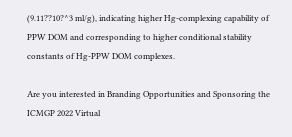(9.11??10?^3 ml/g), indicating higher Hg-complexing capability of PPW DOM and corresponding to higher conditional stability constants of Hg-PPW DOM complexes.

Are you interested in Branding Opportunities and Sponsoring the ICMGP 2022 Virtual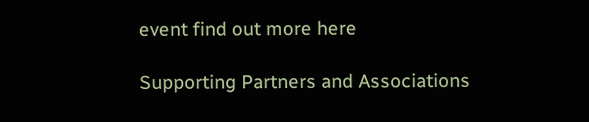event find out more here

Supporting Partners and Associations